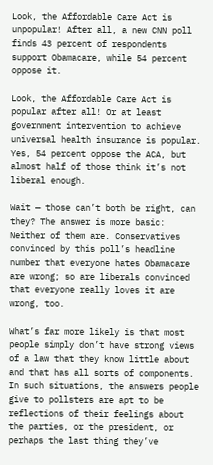Look, the Affordable Care Act is unpopular! After all, a new CNN poll finds 43 percent of respondents support Obamacare, while 54 percent oppose it.

Look, the Affordable Care Act is popular after all! Or at least government intervention to achieve universal health insurance is popular. Yes, 54 percent oppose the ACA, but almost half of those think it’s not liberal enough.

Wait — those can’t both be right, can they? The answer is more basic: Neither of them are. Conservatives convinced by this poll’s headline number that everyone hates Obamacare are wrong; so are liberals convinced that everyone really loves it are wrong, too.

What’s far more likely is that most people simply don’t have strong views of a law that they know little about and that has all sorts of components. In such situations, the answers people give to pollsters are apt to be reflections of their feelings about the parties, or the president, or perhaps the last thing they’ve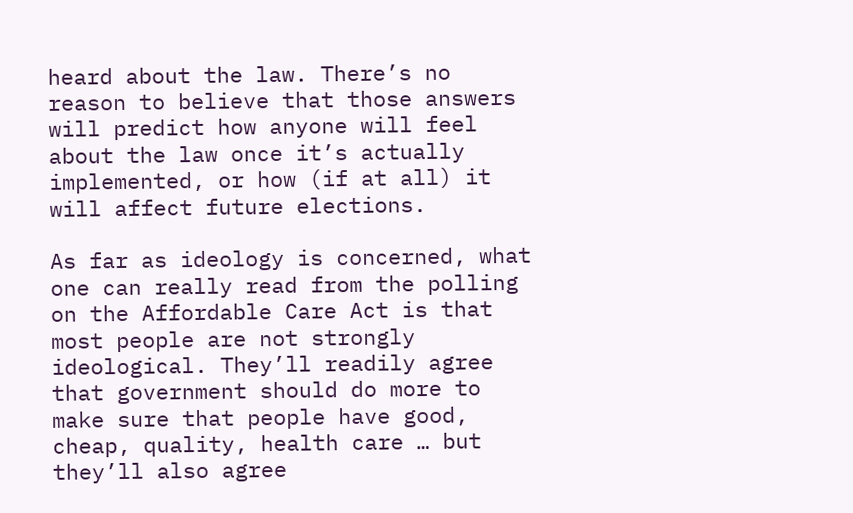heard about the law. There’s no reason to believe that those answers will predict how anyone will feel about the law once it’s actually implemented, or how (if at all) it will affect future elections.

As far as ideology is concerned, what one can really read from the polling on the Affordable Care Act is that most people are not strongly ideological. They’ll readily agree that government should do more to make sure that people have good, cheap, quality, health care … but they’ll also agree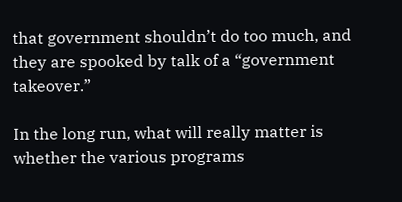that government shouldn’t do too much, and they are spooked by talk of a “government takeover.”

In the long run, what will really matter is whether the various programs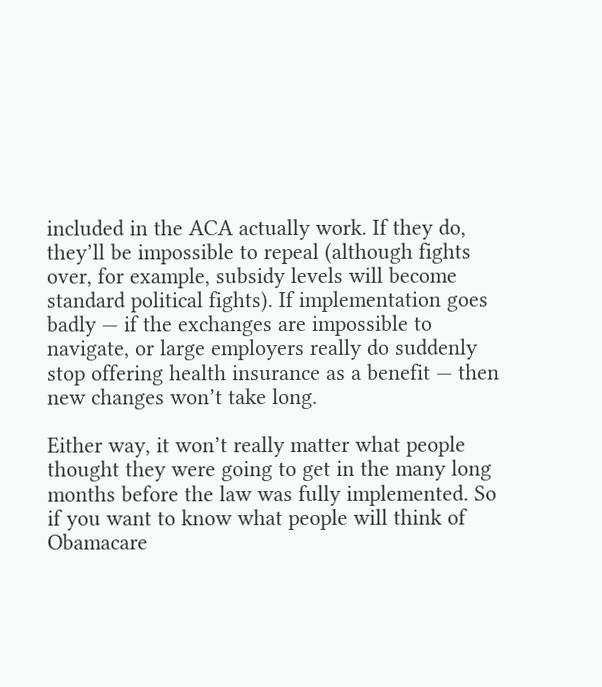included in the ACA actually work. If they do, they’ll be impossible to repeal (although fights over, for example, subsidy levels will become standard political fights). If implementation goes badly — if the exchanges are impossible to navigate, or large employers really do suddenly stop offering health insurance as a benefit — then new changes won’t take long.

Either way, it won’t really matter what people thought they were going to get in the many long months before the law was fully implemented. So if you want to know what people will think of Obamacare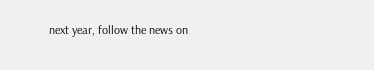next year, follow the news on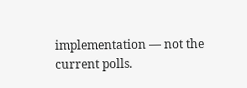implementation — not the current polls.